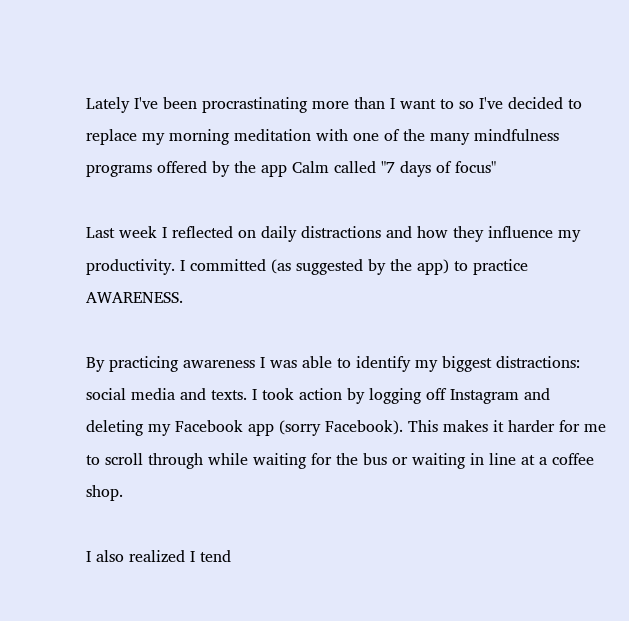Lately I've been procrastinating more than I want to so I've decided to replace my morning meditation with one of the many mindfulness programs offered by the app Calm called "7 days of focus"

Last week I reflected on daily distractions and how they influence my productivity. I committed (as suggested by the app) to practice AWARENESS.

By practicing awareness I was able to identify my biggest distractions: social media and texts. I took action by logging off Instagram and deleting my Facebook app (sorry Facebook). This makes it harder for me to scroll through while waiting for the bus or waiting in line at a coffee shop.

I also realized I tend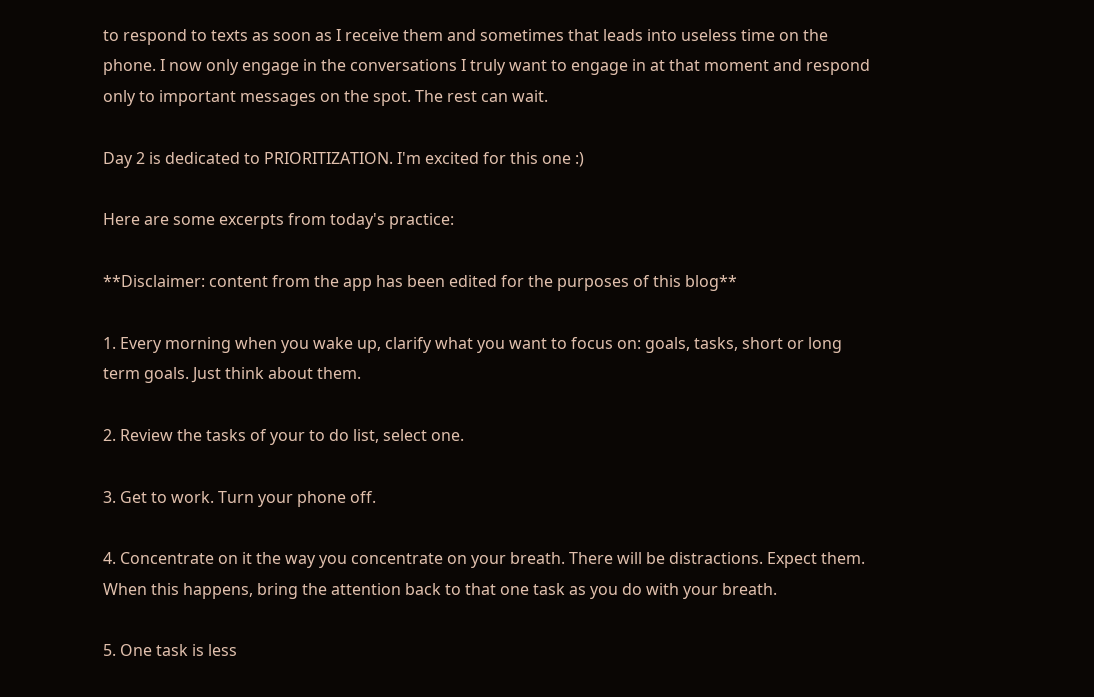to respond to texts as soon as I receive them and sometimes that leads into useless time on the phone. I now only engage in the conversations I truly want to engage in at that moment and respond only to important messages on the spot. The rest can wait.

Day 2 is dedicated to PRIORITIZATION. I'm excited for this one :)

Here are some excerpts from today's practice:

**Disclaimer: content from the app has been edited for the purposes of this blog**

1. Every morning when you wake up, clarify what you want to focus on: goals, tasks, short or long term goals. Just think about them.

2. Review the tasks of your to do list, select one.

3. Get to work. Turn your phone off.

4. Concentrate on it the way you concentrate on your breath. There will be distractions. Expect them. When this happens, bring the attention back to that one task as you do with your breath.

5. One task is less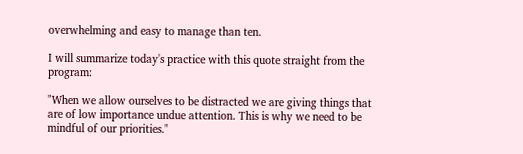overwhelming and easy to manage than ten.

I will summarize today's practice with this quote straight from the program:

"When we allow ourselves to be distracted we are giving things that are of low importance undue attention. This is why we need to be mindful of our priorities."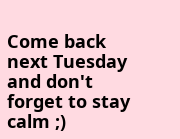Come back next Tuesday and don't forget to stay calm ;)